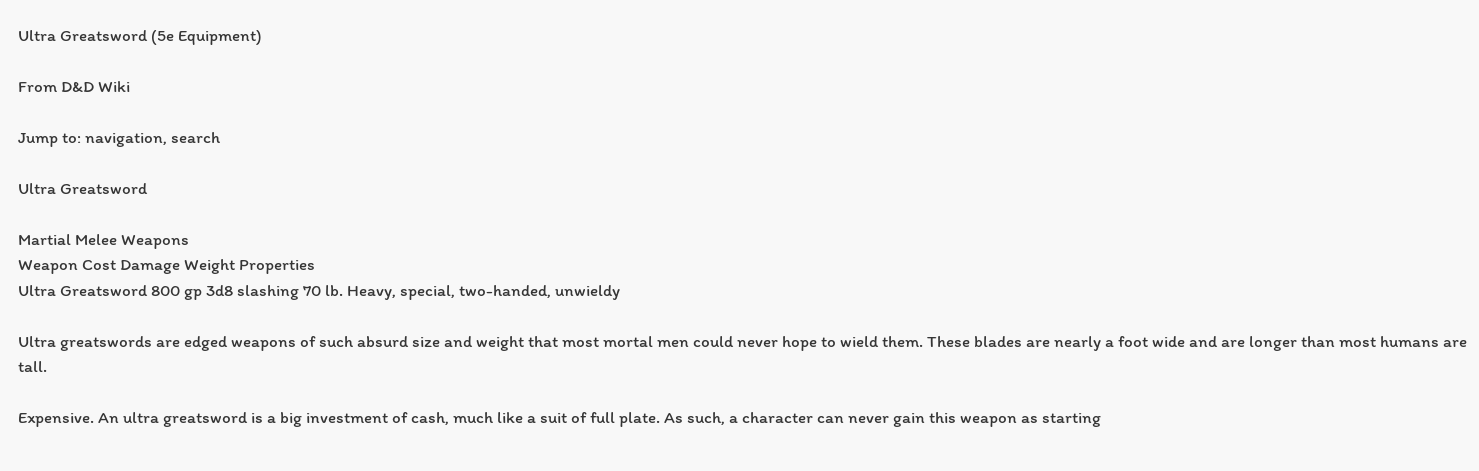Ultra Greatsword (5e Equipment)

From D&D Wiki

Jump to: navigation, search

Ultra Greatsword

Martial Melee Weapons
Weapon Cost Damage Weight Properties
Ultra Greatsword 800 gp 3d8 slashing 70 lb. Heavy, special, two-handed, unwieldy

Ultra greatswords are edged weapons of such absurd size and weight that most mortal men could never hope to wield them. These blades are nearly a foot wide and are longer than most humans are tall.

Expensive. An ultra greatsword is a big investment of cash, much like a suit of full plate. As such, a character can never gain this weapon as starting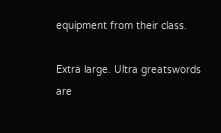equipment from their class.

Extra large. Ultra greatswords are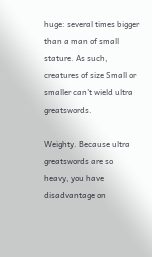huge: several times bigger than a man of small stature. As such, creatures of size Small or smaller can't wield ultra greatswords.

Weighty. Because ultra greatswords are so heavy, you have disadvantage on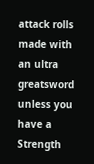attack rolls made with an ultra greatsword unless you have a Strength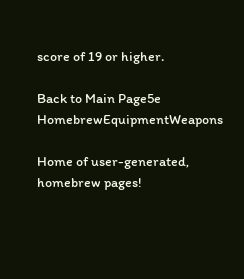score of 19 or higher.

Back to Main Page5e HomebrewEquipmentWeapons

Home of user-generated,
homebrew pages!